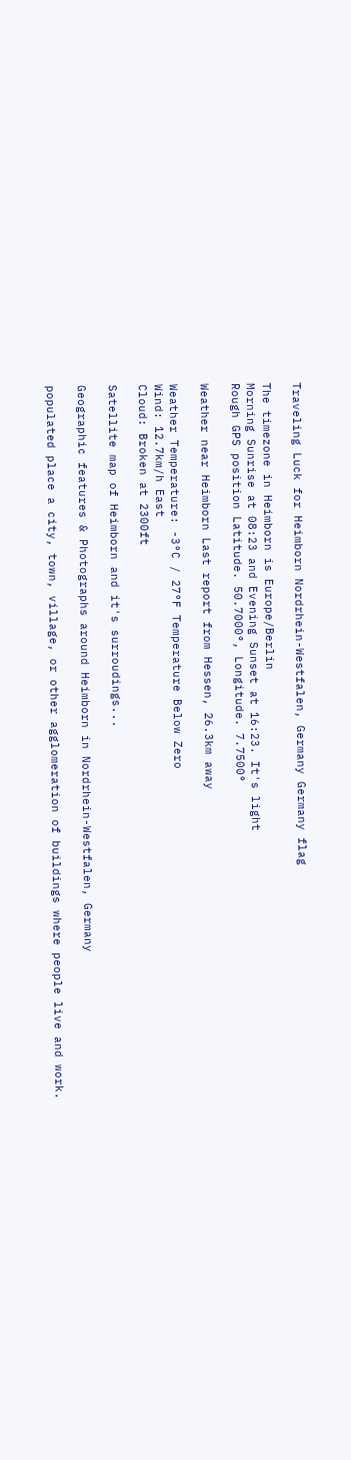Traveling Luck for Heimborn Nordrhein-Westfalen, Germany Germany flag

The timezone in Heimborn is Europe/Berlin
Morning Sunrise at 08:23 and Evening Sunset at 16:23. It's light
Rough GPS position Latitude. 50.7000°, Longitude. 7.7500°

Weather near Heimborn Last report from Hessen, 26.3km away

Weather Temperature: -3°C / 27°F Temperature Below Zero
Wind: 12.7km/h East
Cloud: Broken at 2300ft

Satellite map of Heimborn and it's surroudings...

Geographic features & Photographs around Heimborn in Nordrhein-Westfalen, Germany

populated place a city, town, village, or other agglomeration of buildings where people live and work.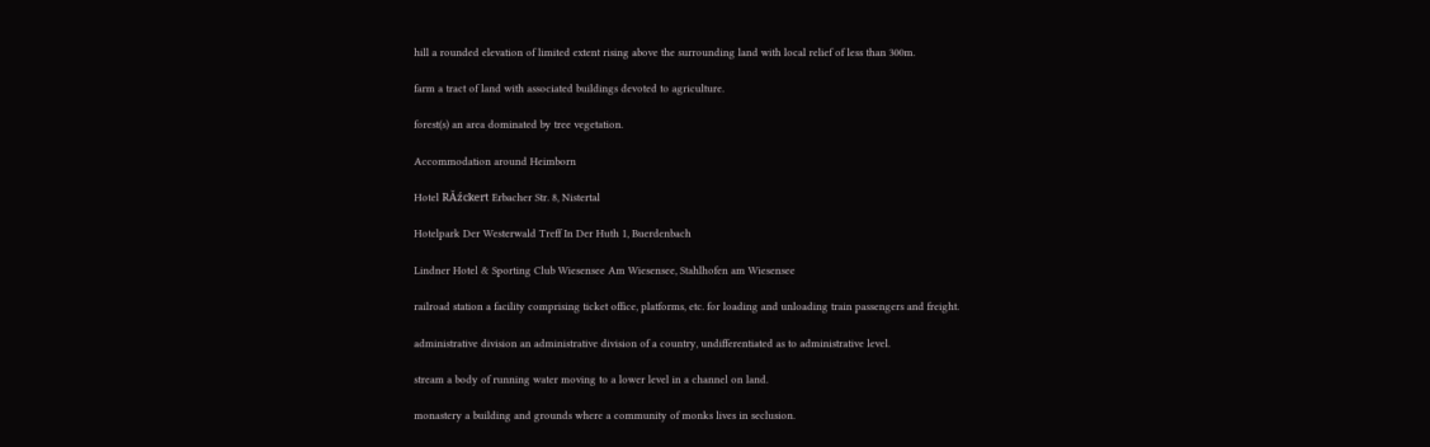hill a rounded elevation of limited extent rising above the surrounding land with local relief of less than 300m.

farm a tract of land with associated buildings devoted to agriculture.

forest(s) an area dominated by tree vegetation.

Accommodation around Heimborn

Hotel RĂźckert Erbacher Str. 8, Nistertal

Hotelpark Der Westerwald Treff In Der Huth 1, Buerdenbach

Lindner Hotel & Sporting Club Wiesensee Am Wiesensee, Stahlhofen am Wiesensee

railroad station a facility comprising ticket office, platforms, etc. for loading and unloading train passengers and freight.

administrative division an administrative division of a country, undifferentiated as to administrative level.

stream a body of running water moving to a lower level in a channel on land.

monastery a building and grounds where a community of monks lives in seclusion.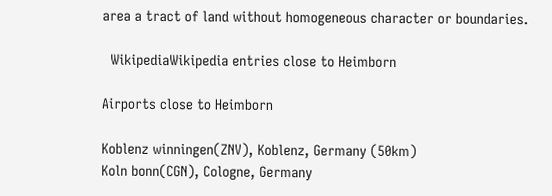area a tract of land without homogeneous character or boundaries.

  WikipediaWikipedia entries close to Heimborn

Airports close to Heimborn

Koblenz winningen(ZNV), Koblenz, Germany (50km)
Koln bonn(CGN), Cologne, Germany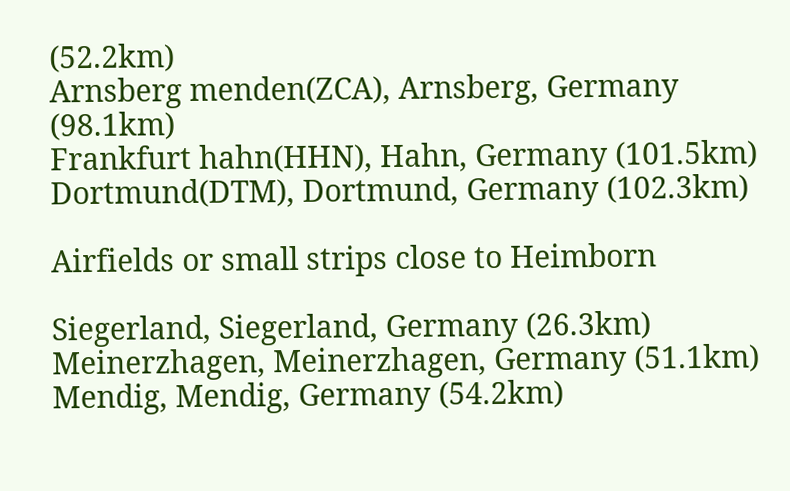(52.2km)
Arnsberg menden(ZCA), Arnsberg, Germany (98.1km)
Frankfurt hahn(HHN), Hahn, Germany (101.5km)
Dortmund(DTM), Dortmund, Germany (102.3km)

Airfields or small strips close to Heimborn

Siegerland, Siegerland, Germany (26.3km)
Meinerzhagen, Meinerzhagen, Germany (51.1km)
Mendig, Mendig, Germany (54.2km)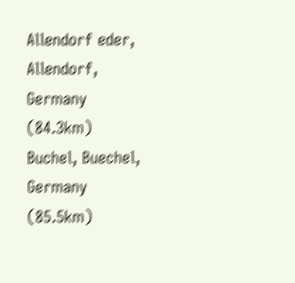Allendorf eder, Allendorf, Germany (84.3km)
Buchel, Buechel, Germany (85.5km)